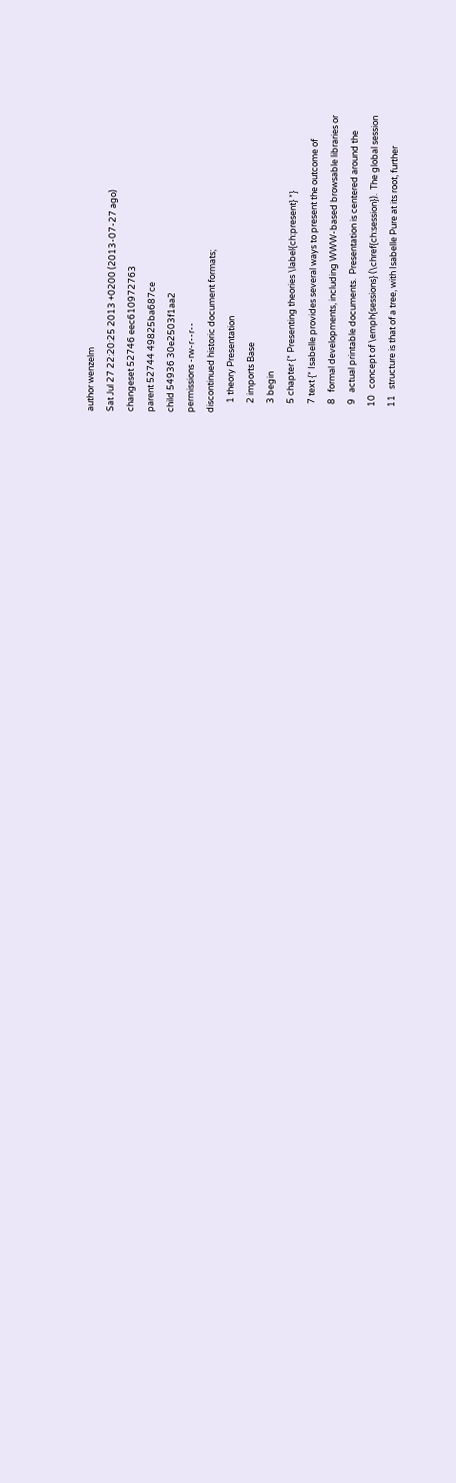author wenzelm
Sat Jul 27 22:20:25 2013 +0200 (2013-07-27 ago)
changeset 52746 eec610972763
parent 52744 49825ba687ce
child 54936 30e2503f1aa2
permissions -rw-r--r--
discontinued historic document formats;
     1 theory Presentation
     2 imports Base
     3 begin
     5 chapter {* Presenting theories \label{ch:present} *}
     7 text {* Isabelle provides several ways to present the outcome of
     8   formal developments, including WWW-based browsable libraries or
     9   actual printable documents.  Presentation is centered around the
    10   concept of \emph{sessions} (\chref{ch:session}).  The global session
    11   structure is that of a tree, with Isabelle Pure at its root, further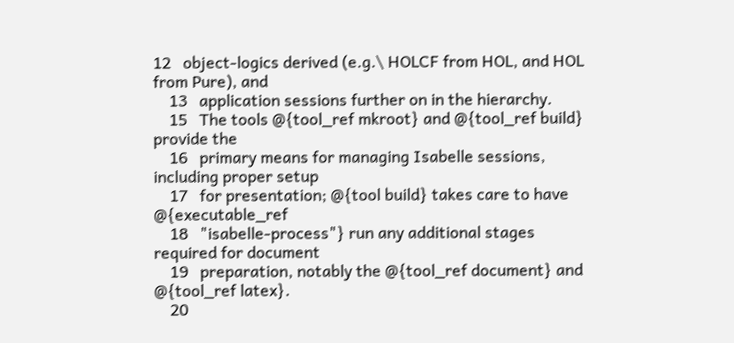12   object-logics derived (e.g.\ HOLCF from HOL, and HOL from Pure), and
    13   application sessions further on in the hierarchy.
    15   The tools @{tool_ref mkroot} and @{tool_ref build} provide the
    16   primary means for managing Isabelle sessions, including proper setup
    17   for presentation; @{tool build} takes care to have @{executable_ref
    18   "isabelle-process"} run any additional stages required for document
    19   preparation, notably the @{tool_ref document} and @{tool_ref latex}.
    20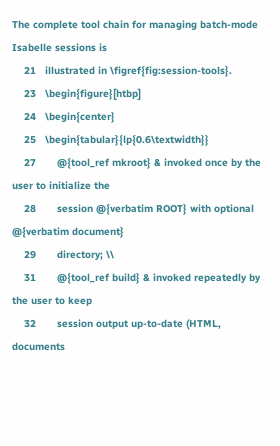The complete tool chain for managing batch-mode Isabelle sessions is
    21   illustrated in \figref{fig:session-tools}.
    23   \begin{figure}[htbp]
    24   \begin{center}
    25   \begin{tabular}{lp{0.6\textwidth}}
    27       @{tool_ref mkroot} & invoked once by the user to initialize the
    28       session @{verbatim ROOT} with optional @{verbatim document}
    29       directory; \\
    31       @{tool_ref build} & invoked repeatedly by the user to keep
    32       session output up-to-date (HTML, documents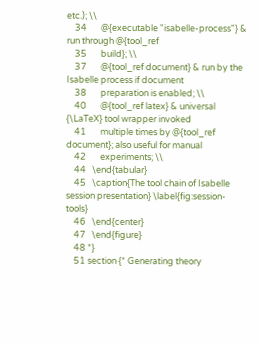etc.); \\
    34       @{executable "isabelle-process"} & run through @{tool_ref
    35       build}; \\
    37       @{tool_ref document} & run by the Isabelle process if document
    38       preparation is enabled; \\
    40       @{tool_ref latex} & universal {\LaTeX} tool wrapper invoked
    41       multiple times by @{tool_ref document}; also useful for manual
    42       experiments; \\
    44   \end{tabular}
    45   \caption{The tool chain of Isabelle session presentation} \label{fig:session-tools}
    46   \end{center}
    47   \end{figure}
    48 *}
    51 section {* Generating theory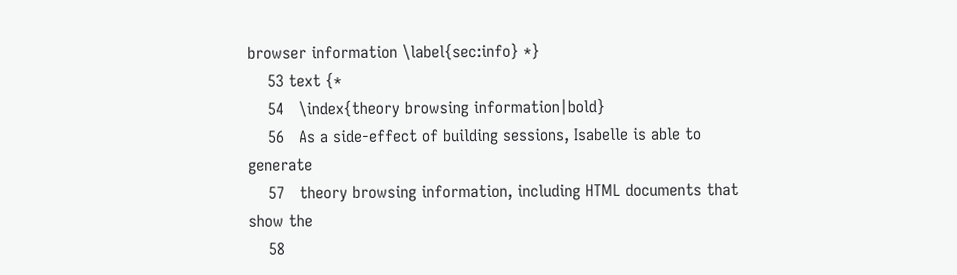browser information \label{sec:info} *}
    53 text {*
    54   \index{theory browsing information|bold}
    56   As a side-effect of building sessions, Isabelle is able to generate
    57   theory browsing information, including HTML documents that show the
    58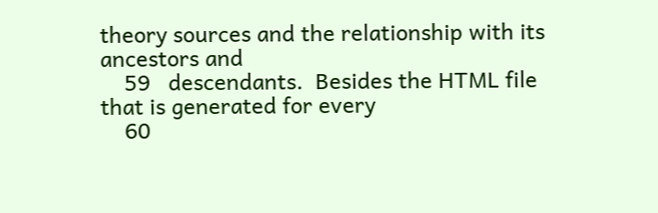theory sources and the relationship with its ancestors and
    59   descendants.  Besides the HTML file that is generated for every
    60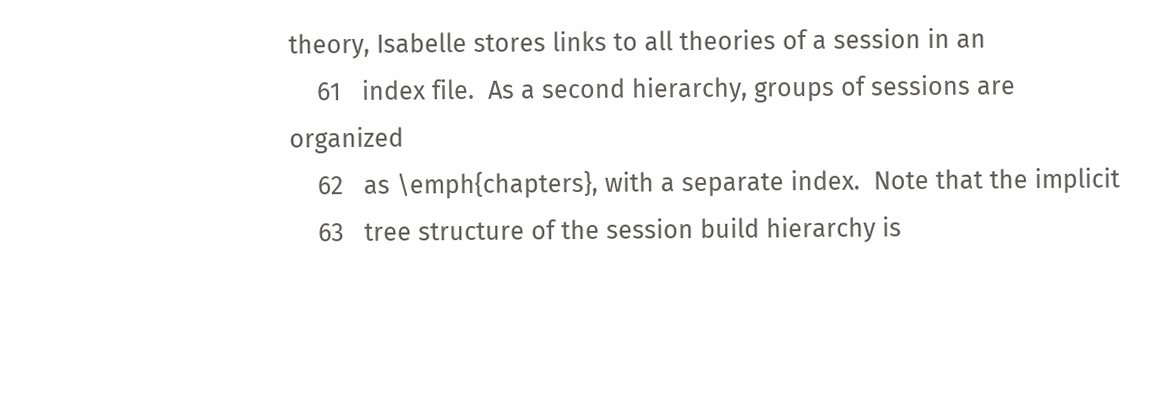theory, Isabelle stores links to all theories of a session in an
    61   index file.  As a second hierarchy, groups of sessions are organized
    62   as \emph{chapters}, with a separate index.  Note that the implicit
    63   tree structure of the session build hierarchy is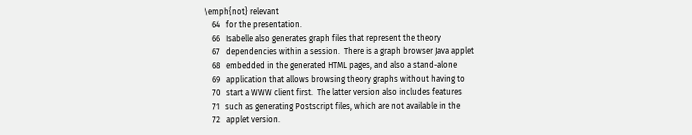\emph{not} relevant
    64   for the presentation.
    66   Isabelle also generates graph files that represent the theory
    67   dependencies within a session.  There is a graph browser Java applet
    68   embedded in the generated HTML pages, and also a stand-alone
    69   application that allows browsing theory graphs without having to
    70   start a WWW client first.  The latter version also includes features
    71   such as generating Postscript files, which are not available in the
    72   applet version.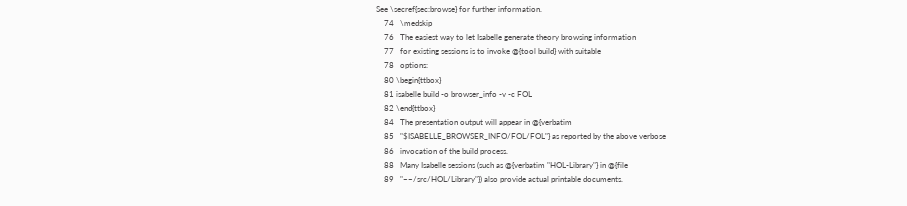See \secref{sec:browse} for further information.
    74   \medskip
    76   The easiest way to let Isabelle generate theory browsing information
    77   for existing sessions is to invoke @{tool build} with suitable
    78   options:
    80 \begin{ttbox}
    81 isabelle build -o browser_info -v -c FOL
    82 \end{ttbox}
    84   The presentation output will appear in @{verbatim
    85   "$ISABELLE_BROWSER_INFO/FOL/FOL"} as reported by the above verbose
    86   invocation of the build process.
    88   Many Isabelle sessions (such as @{verbatim "HOL-Library"} in @{file
    89   "~~/src/HOL/Library"}) also provide actual printable documents.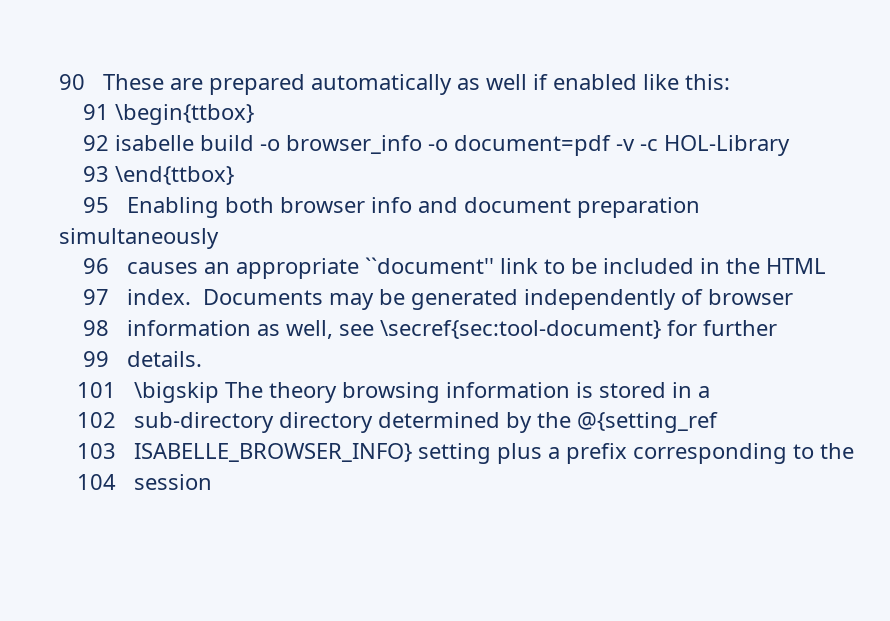90   These are prepared automatically as well if enabled like this:
    91 \begin{ttbox}
    92 isabelle build -o browser_info -o document=pdf -v -c HOL-Library
    93 \end{ttbox}
    95   Enabling both browser info and document preparation simultaneously
    96   causes an appropriate ``document'' link to be included in the HTML
    97   index.  Documents may be generated independently of browser
    98   information as well, see \secref{sec:tool-document} for further
    99   details.
   101   \bigskip The theory browsing information is stored in a
   102   sub-directory directory determined by the @{setting_ref
   103   ISABELLE_BROWSER_INFO} setting plus a prefix corresponding to the
   104   session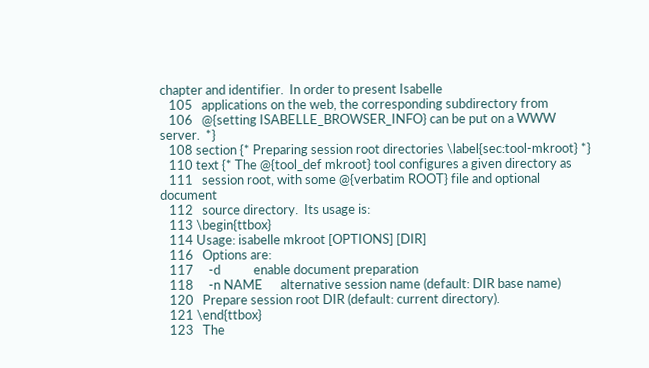chapter and identifier.  In order to present Isabelle
   105   applications on the web, the corresponding subdirectory from
   106   @{setting ISABELLE_BROWSER_INFO} can be put on a WWW server.  *}
   108 section {* Preparing session root directories \label{sec:tool-mkroot} *}
   110 text {* The @{tool_def mkroot} tool configures a given directory as
   111   session root, with some @{verbatim ROOT} file and optional document
   112   source directory.  Its usage is:
   113 \begin{ttbox}
   114 Usage: isabelle mkroot [OPTIONS] [DIR]
   116   Options are:
   117     -d           enable document preparation
   118     -n NAME      alternative session name (default: DIR base name)
   120   Prepare session root DIR (default: current directory).
   121 \end{ttbox}
   123   The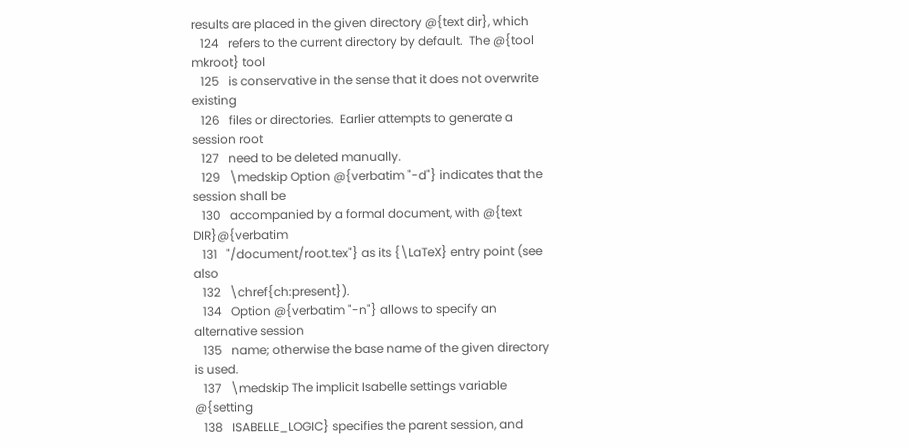results are placed in the given directory @{text dir}, which
   124   refers to the current directory by default.  The @{tool mkroot} tool
   125   is conservative in the sense that it does not overwrite existing
   126   files or directories.  Earlier attempts to generate a session root
   127   need to be deleted manually.
   129   \medskip Option @{verbatim "-d"} indicates that the session shall be
   130   accompanied by a formal document, with @{text DIR}@{verbatim
   131   "/document/root.tex"} as its {\LaTeX} entry point (see also
   132   \chref{ch:present}).
   134   Option @{verbatim "-n"} allows to specify an alternative session
   135   name; otherwise the base name of the given directory is used.
   137   \medskip The implicit Isabelle settings variable @{setting
   138   ISABELLE_LOGIC} specifies the parent session, and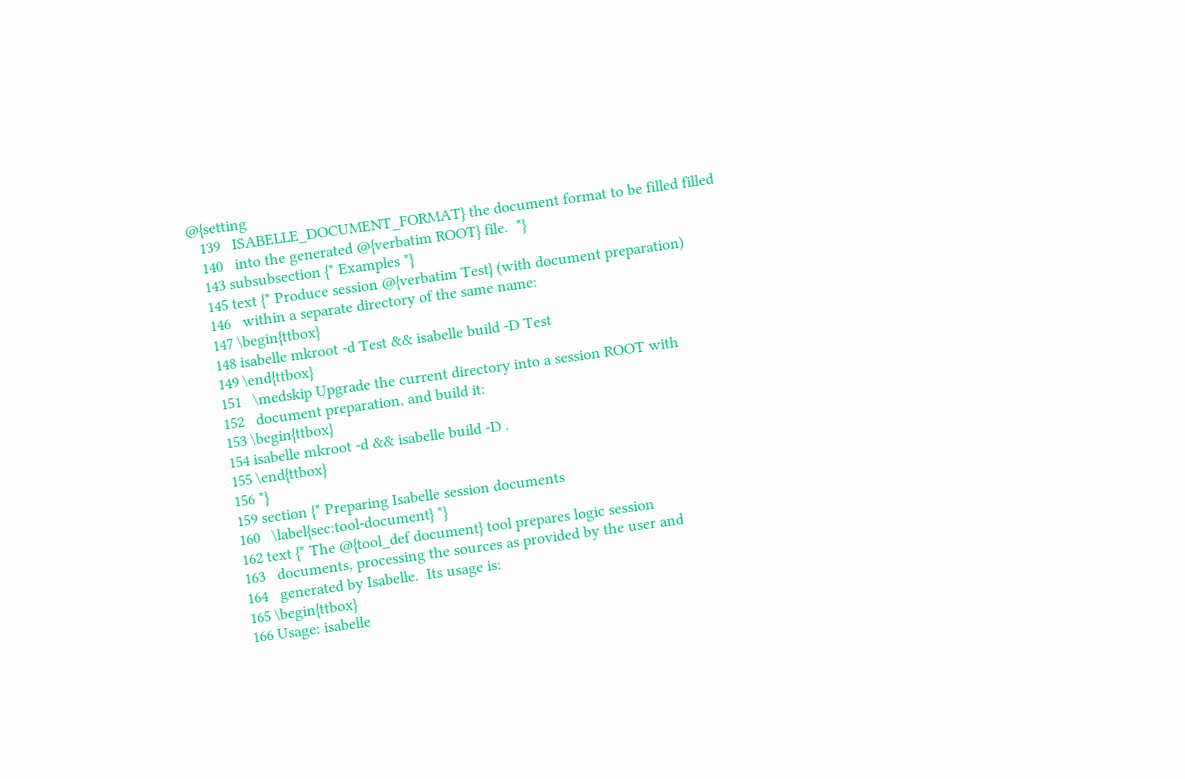@{setting
   139   ISABELLE_DOCUMENT_FORMAT} the document format to be filled filled
   140   into the generated @{verbatim ROOT} file.  *}
   143 subsubsection {* Examples *}
   145 text {* Produce session @{verbatim Test} (with document preparation)
   146   within a separate directory of the same name:
   147 \begin{ttbox}
   148 isabelle mkroot -d Test && isabelle build -D Test
   149 \end{ttbox}
   151   \medskip Upgrade the current directory into a session ROOT with
   152   document preparation, and build it:
   153 \begin{ttbox}
   154 isabelle mkroot -d && isabelle build -D .
   155 \end{ttbox}
   156 *}
   159 section {* Preparing Isabelle session documents
   160   \label{sec:tool-document} *}
   162 text {* The @{tool_def document} tool prepares logic session
   163   documents, processing the sources as provided by the user and
   164   generated by Isabelle.  Its usage is:
   165 \begin{ttbox}
   166 Usage: isabelle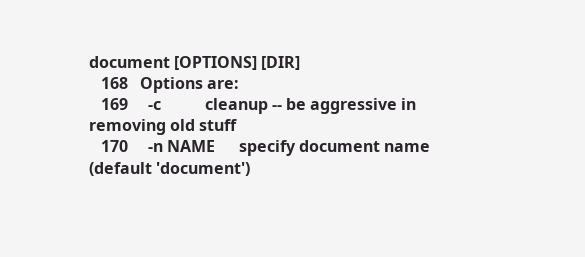document [OPTIONS] [DIR]
   168   Options are:
   169     -c           cleanup -- be aggressive in removing old stuff
   170     -n NAME      specify document name (default 'document')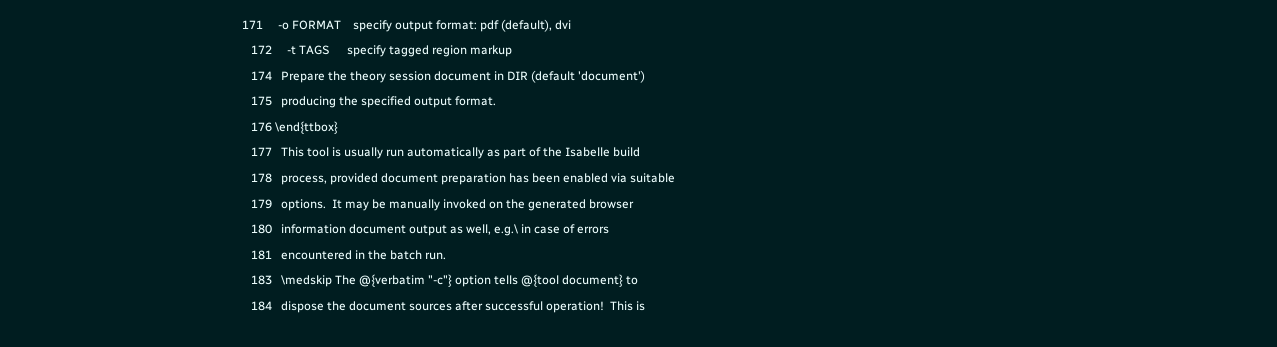171     -o FORMAT    specify output format: pdf (default), dvi
   172     -t TAGS      specify tagged region markup
   174   Prepare the theory session document in DIR (default 'document')
   175   producing the specified output format.
   176 \end{ttbox}
   177   This tool is usually run automatically as part of the Isabelle build
   178   process, provided document preparation has been enabled via suitable
   179   options.  It may be manually invoked on the generated browser
   180   information document output as well, e.g.\ in case of errors
   181   encountered in the batch run.
   183   \medskip The @{verbatim "-c"} option tells @{tool document} to
   184   dispose the document sources after successful operation!  This is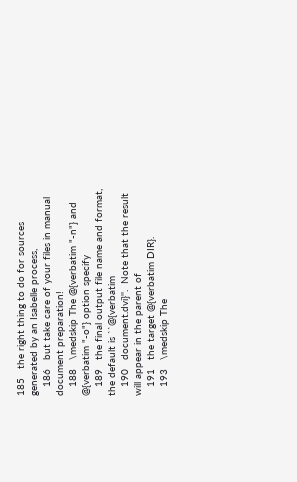185   the right thing to do for sources generated by an Isabelle process,
   186   but take care of your files in manual document preparation!
   188   \medskip The @{verbatim "-n"} and @{verbatim "-o"} option specify
   189   the final output file name and format, the default is ``@{verbatim
   190   document.dvi}''.  Note that the result will appear in the parent of
   191   the target @{verbatim DIR}.
   193   \medskip The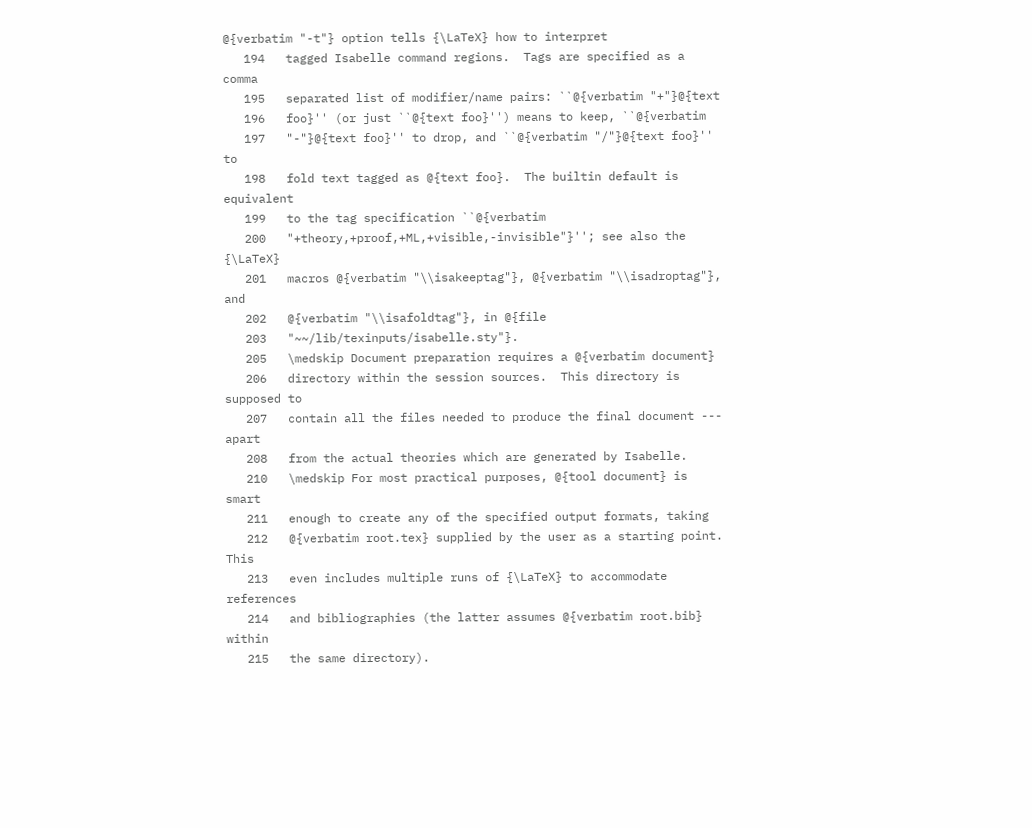@{verbatim "-t"} option tells {\LaTeX} how to interpret
   194   tagged Isabelle command regions.  Tags are specified as a comma
   195   separated list of modifier/name pairs: ``@{verbatim "+"}@{text
   196   foo}'' (or just ``@{text foo}'') means to keep, ``@{verbatim
   197   "-"}@{text foo}'' to drop, and ``@{verbatim "/"}@{text foo}'' to
   198   fold text tagged as @{text foo}.  The builtin default is equivalent
   199   to the tag specification ``@{verbatim
   200   "+theory,+proof,+ML,+visible,-invisible"}''; see also the {\LaTeX}
   201   macros @{verbatim "\\isakeeptag"}, @{verbatim "\\isadroptag"}, and
   202   @{verbatim "\\isafoldtag"}, in @{file
   203   "~~/lib/texinputs/isabelle.sty"}.
   205   \medskip Document preparation requires a @{verbatim document}
   206   directory within the session sources.  This directory is supposed to
   207   contain all the files needed to produce the final document --- apart
   208   from the actual theories which are generated by Isabelle.
   210   \medskip For most practical purposes, @{tool document} is smart
   211   enough to create any of the specified output formats, taking
   212   @{verbatim root.tex} supplied by the user as a starting point.  This
   213   even includes multiple runs of {\LaTeX} to accommodate references
   214   and bibliographies (the latter assumes @{verbatim root.bib} within
   215   the same directory).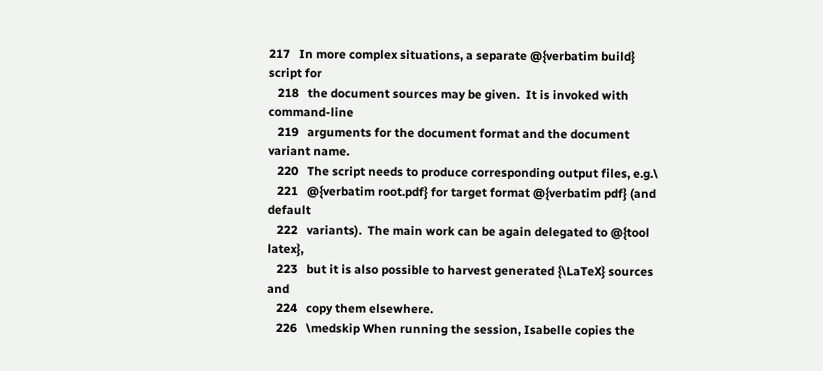217   In more complex situations, a separate @{verbatim build} script for
   218   the document sources may be given.  It is invoked with command-line
   219   arguments for the document format and the document variant name.
   220   The script needs to produce corresponding output files, e.g.\
   221   @{verbatim root.pdf} for target format @{verbatim pdf} (and default
   222   variants).  The main work can be again delegated to @{tool latex},
   223   but it is also possible to harvest generated {\LaTeX} sources and
   224   copy them elsewhere.
   226   \medskip When running the session, Isabelle copies the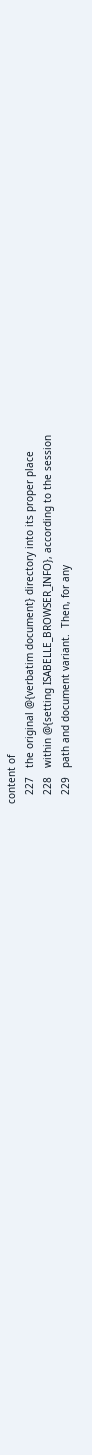content of
   227   the original @{verbatim document} directory into its proper place
   228   within @{setting ISABELLE_BROWSER_INFO}, according to the session
   229   path and document variant.  Then, for any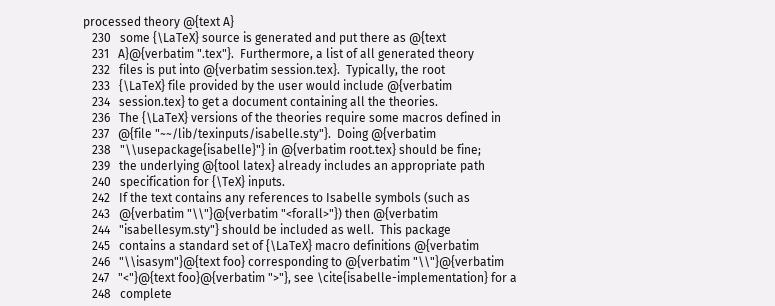processed theory @{text A}
   230   some {\LaTeX} source is generated and put there as @{text
   231   A}@{verbatim ".tex"}.  Furthermore, a list of all generated theory
   232   files is put into @{verbatim session.tex}.  Typically, the root
   233   {\LaTeX} file provided by the user would include @{verbatim
   234   session.tex} to get a document containing all the theories.
   236   The {\LaTeX} versions of the theories require some macros defined in
   237   @{file "~~/lib/texinputs/isabelle.sty"}.  Doing @{verbatim
   238   "\\usepackage{isabelle}"} in @{verbatim root.tex} should be fine;
   239   the underlying @{tool latex} already includes an appropriate path
   240   specification for {\TeX} inputs.
   242   If the text contains any references to Isabelle symbols (such as
   243   @{verbatim "\\"}@{verbatim "<forall>"}) then @{verbatim
   244   "isabellesym.sty"} should be included as well.  This package
   245   contains a standard set of {\LaTeX} macro definitions @{verbatim
   246   "\\isasym"}@{text foo} corresponding to @{verbatim "\\"}@{verbatim
   247   "<"}@{text foo}@{verbatim ">"}, see \cite{isabelle-implementation} for a
   248   complete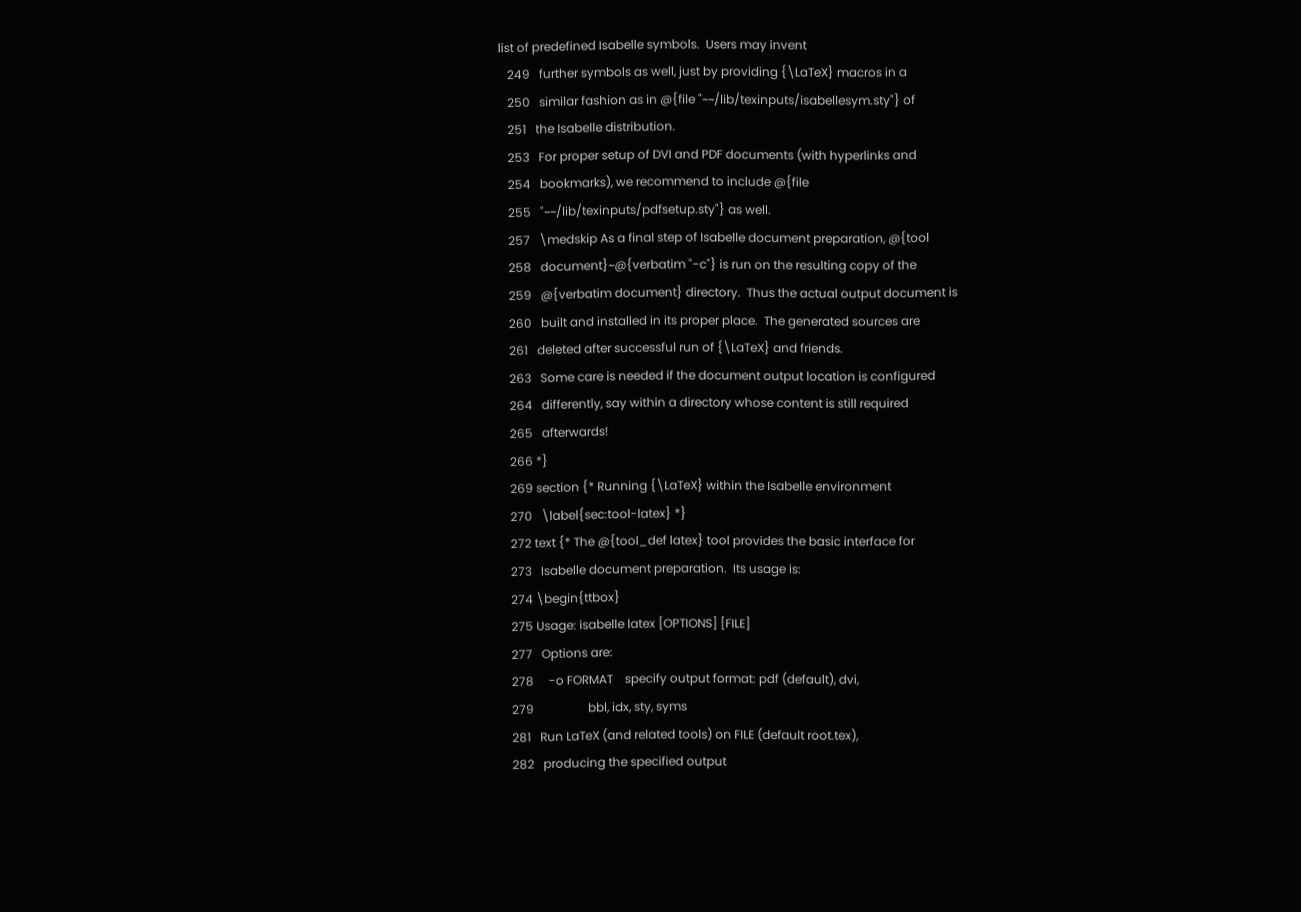list of predefined Isabelle symbols.  Users may invent
   249   further symbols as well, just by providing {\LaTeX} macros in a
   250   similar fashion as in @{file "~~/lib/texinputs/isabellesym.sty"} of
   251   the Isabelle distribution.
   253   For proper setup of DVI and PDF documents (with hyperlinks and
   254   bookmarks), we recommend to include @{file
   255   "~~/lib/texinputs/pdfsetup.sty"} as well.
   257   \medskip As a final step of Isabelle document preparation, @{tool
   258   document}~@{verbatim "-c"} is run on the resulting copy of the
   259   @{verbatim document} directory.  Thus the actual output document is
   260   built and installed in its proper place.  The generated sources are
   261   deleted after successful run of {\LaTeX} and friends.
   263   Some care is needed if the document output location is configured
   264   differently, say within a directory whose content is still required
   265   afterwards!
   266 *}
   269 section {* Running {\LaTeX} within the Isabelle environment
   270   \label{sec:tool-latex} *}
   272 text {* The @{tool_def latex} tool provides the basic interface for
   273   Isabelle document preparation.  Its usage is:
   274 \begin{ttbox}
   275 Usage: isabelle latex [OPTIONS] [FILE]
   277   Options are:
   278     -o FORMAT    specify output format: pdf (default), dvi,
   279                  bbl, idx, sty, syms
   281   Run LaTeX (and related tools) on FILE (default root.tex),
   282   producing the specified output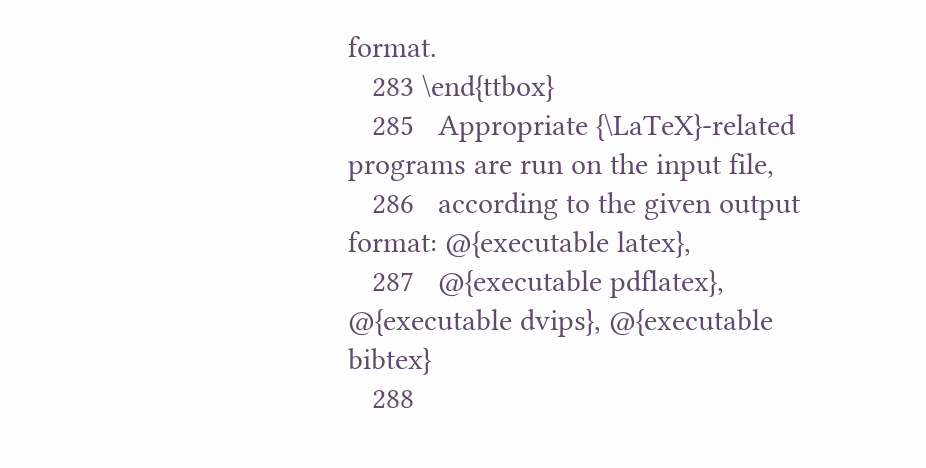format.
   283 \end{ttbox}
   285   Appropriate {\LaTeX}-related programs are run on the input file,
   286   according to the given output format: @{executable latex},
   287   @{executable pdflatex}, @{executable dvips}, @{executable bibtex}
   288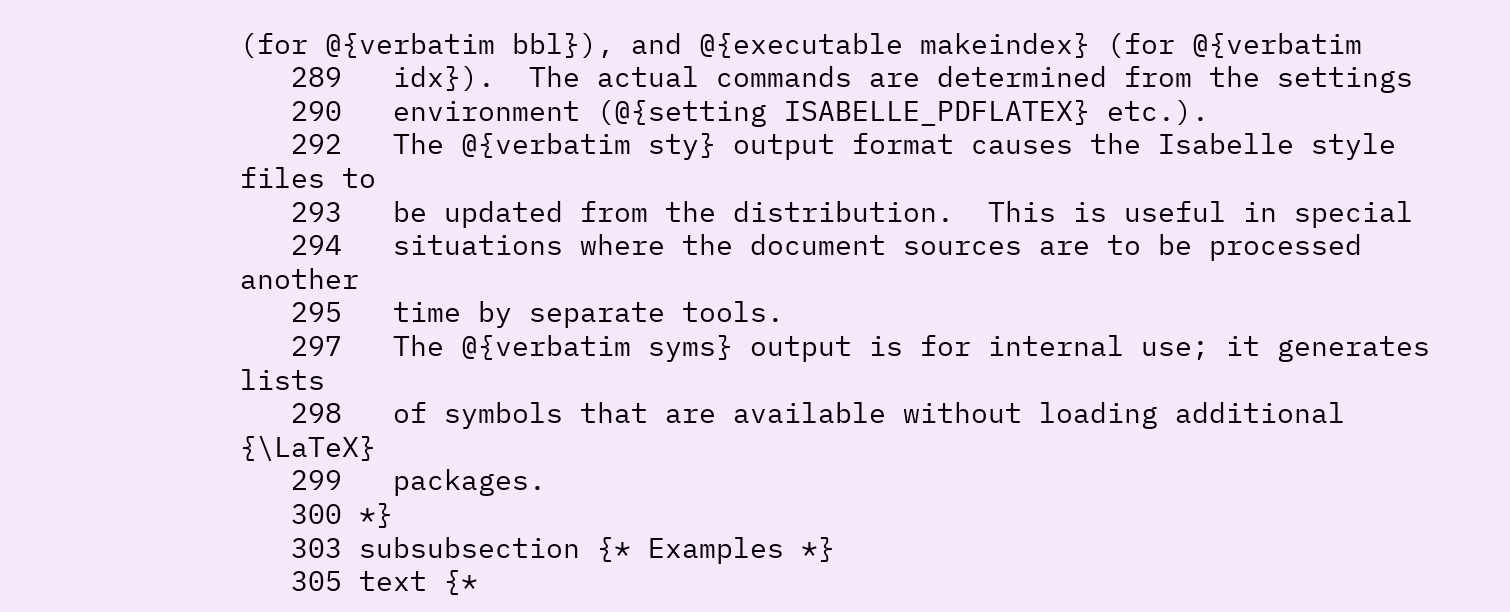(for @{verbatim bbl}), and @{executable makeindex} (for @{verbatim
   289   idx}).  The actual commands are determined from the settings
   290   environment (@{setting ISABELLE_PDFLATEX} etc.).
   292   The @{verbatim sty} output format causes the Isabelle style files to
   293   be updated from the distribution.  This is useful in special
   294   situations where the document sources are to be processed another
   295   time by separate tools.
   297   The @{verbatim syms} output is for internal use; it generates lists
   298   of symbols that are available without loading additional {\LaTeX}
   299   packages.
   300 *}
   303 subsubsection {* Examples *}
   305 text {*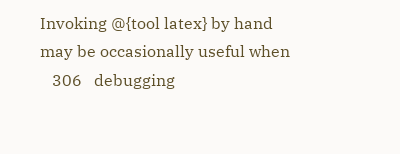Invoking @{tool latex} by hand may be occasionally useful when
   306   debugging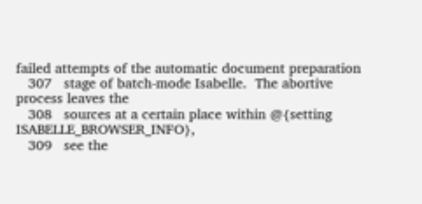failed attempts of the automatic document preparation
   307   stage of batch-mode Isabelle.  The abortive process leaves the
   308   sources at a certain place within @{setting ISABELLE_BROWSER_INFO},
   309   see the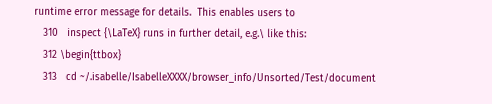runtime error message for details.  This enables users to
   310   inspect {\LaTeX} runs in further detail, e.g.\ like this:
   312 \begin{ttbox}
   313   cd ~/.isabelle/IsabelleXXXX/browser_info/Unsorted/Test/document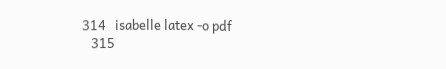314   isabelle latex -o pdf
   315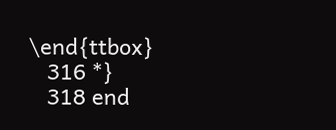\end{ttbox}
   316 *}
   318 end